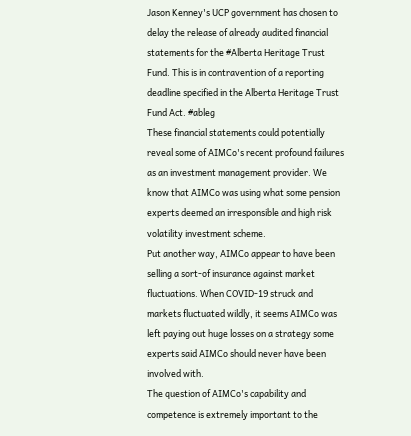Jason Kenney's UCP government has chosen to delay the release of already audited financial statements for the #Alberta Heritage Trust Fund. This is in contravention of a reporting deadline specified in the Alberta Heritage Trust Fund Act. #ableg
These financial statements could potentially reveal some of AIMCo's recent profound failures as an investment management provider. We know that AIMCo was using what some pension experts deemed an irresponsible and high risk volatility investment scheme.
Put another way, AIMCo appear to have been selling a sort-of insurance against market fluctuations. When COVID-19 struck and markets fluctuated wildly, it seems AIMCo was left paying out huge losses on a strategy some experts said AIMCo should never have been involved with.
The question of AIMCo's capability and competence is extremely important to the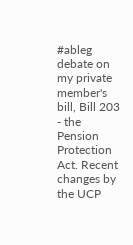#ableg debate on my private member's bill, Bill 203 - the Pension Protection Act. Recent changes by the UCP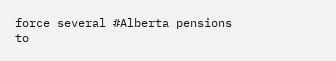force several #Alberta pensions to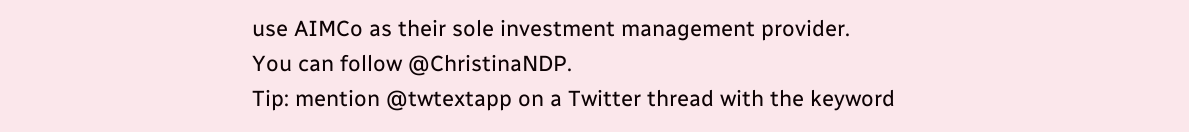use AIMCo as their sole investment management provider.
You can follow @ChristinaNDP.
Tip: mention @twtextapp on a Twitter thread with the keyword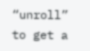“unroll” to get a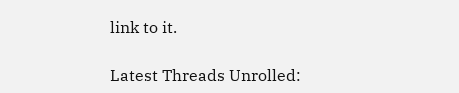link to it.

Latest Threads Unrolled: